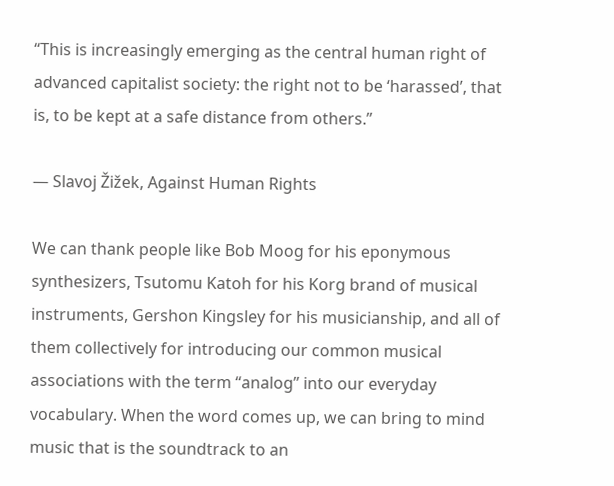“This is increasingly emerging as the central human right of advanced capitalist society: the right not to be ‘harassed’, that is, to be kept at a safe distance from others.”

— Slavoj Žižek, Against Human Rights

We can thank people like Bob Moog for his eponymous synthesizers, Tsutomu Katoh for his Korg brand of musical instruments, Gershon Kingsley for his musicianship, and all of them collectively for introducing our common musical associations with the term “analog” into our everyday vocabulary. When the word comes up, we can bring to mind music that is the soundtrack to an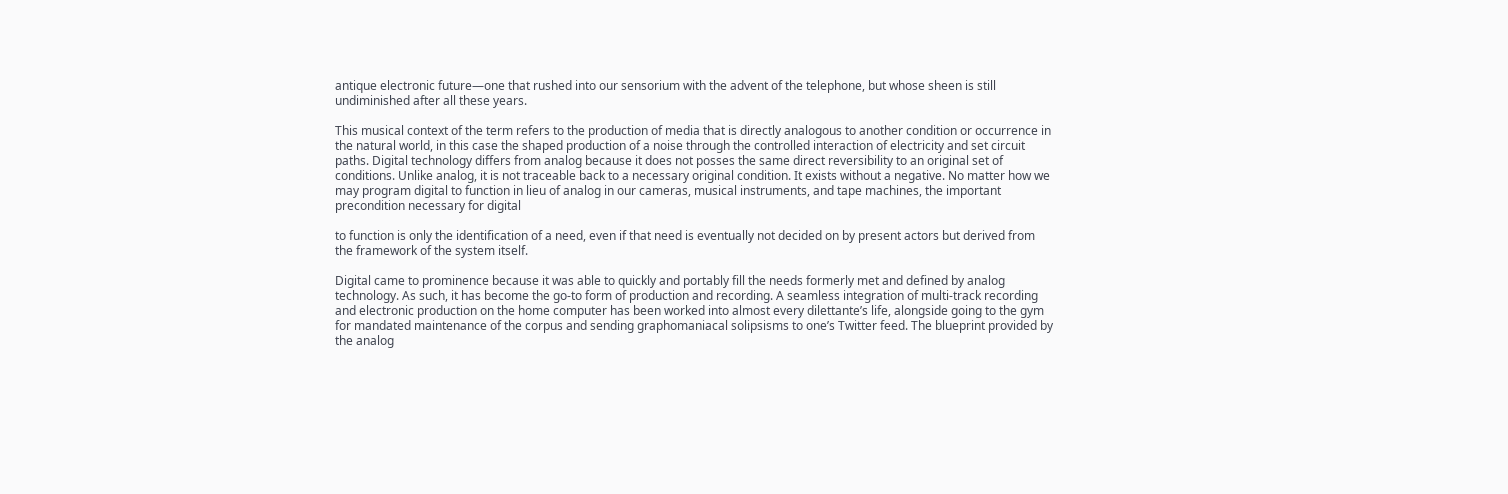antique electronic future—one that rushed into our sensorium with the advent of the telephone, but whose sheen is still undiminished after all these years.

This musical context of the term refers to the production of media that is directly analogous to another condition or occurrence in the natural world, in this case the shaped production of a noise through the controlled interaction of electricity and set circuit paths. Digital technology differs from analog because it does not posses the same direct reversibility to an original set of conditions. Unlike analog, it is not traceable back to a necessary original condition. It exists without a negative. No matter how we may program digital to function in lieu of analog in our cameras, musical instruments, and tape machines, the important precondition necessary for digital

to function is only the identification of a need, even if that need is eventually not decided on by present actors but derived from the framework of the system itself.

Digital came to prominence because it was able to quickly and portably fill the needs formerly met and defined by analog technology. As such, it has become the go-to form of production and recording. A seamless integration of multi-track recording and electronic production on the home computer has been worked into almost every dilettante’s life, alongside going to the gym for mandated maintenance of the corpus and sending graphomaniacal solipsisms to one’s Twitter feed. The blueprint provided by the analog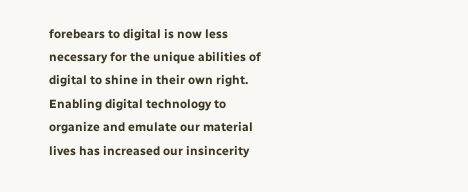forebears to digital is now less necessary for the unique abilities of digital to shine in their own right. Enabling digital technology to organize and emulate our material lives has increased our insincerity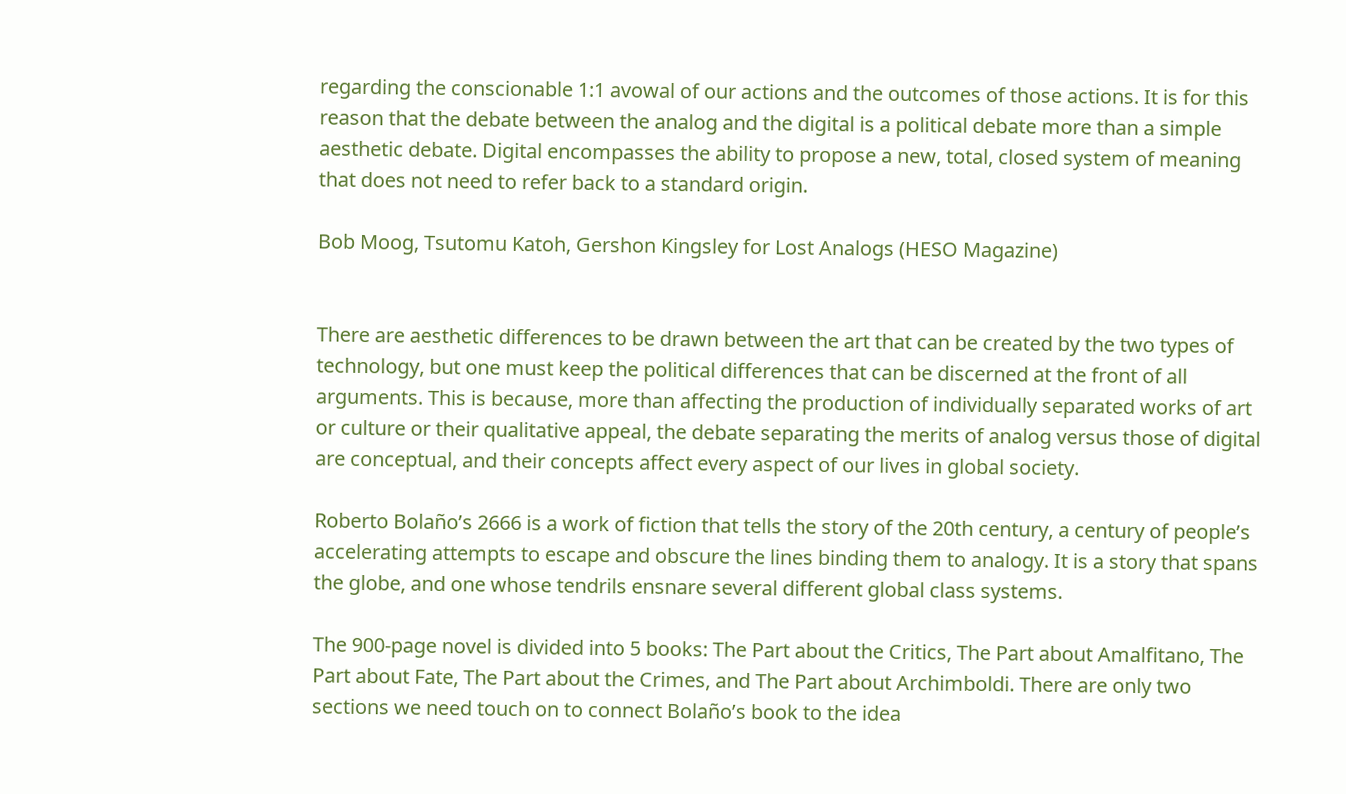regarding the conscionable 1:1 avowal of our actions and the outcomes of those actions. It is for this reason that the debate between the analog and the digital is a political debate more than a simple aesthetic debate. Digital encompasses the ability to propose a new, total, closed system of meaning that does not need to refer back to a standard origin.

Bob Moog, Tsutomu Katoh, Gershon Kingsley for Lost Analogs (HESO Magazine)


There are aesthetic differences to be drawn between the art that can be created by the two types of technology, but one must keep the political differences that can be discerned at the front of all arguments. This is because, more than affecting the production of individually separated works of art or culture or their qualitative appeal, the debate separating the merits of analog versus those of digital are conceptual, and their concepts affect every aspect of our lives in global society.

Roberto Bolaño’s 2666 is a work of fiction that tells the story of the 20th century, a century of people’s accelerating attempts to escape and obscure the lines binding them to analogy. It is a story that spans the globe, and one whose tendrils ensnare several different global class systems.

The 900-page novel is divided into 5 books: The Part about the Critics, The Part about Amalfitano, The Part about Fate, The Part about the Crimes, and The Part about Archimboldi. There are only two sections we need touch on to connect Bolaño’s book to the idea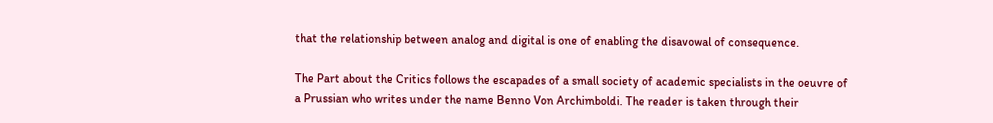that the relationship between analog and digital is one of enabling the disavowal of consequence.

The Part about the Critics follows the escapades of a small society of academic specialists in the oeuvre of a Prussian who writes under the name Benno Von Archimboldi. The reader is taken through their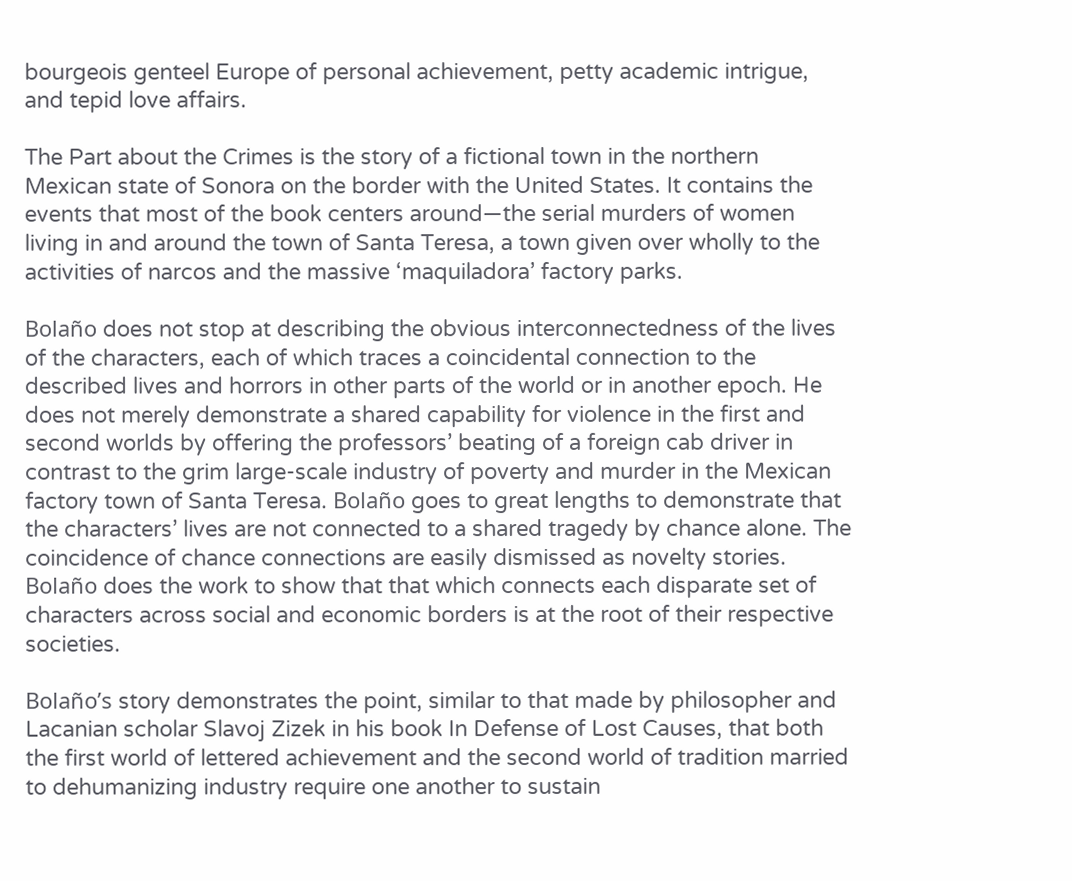bourgeois genteel Europe of personal achievement, petty academic intrigue, and tepid love affairs.

The Part about the Crimes is the story of a fictional town in the northern Mexican state of Sonora on the border with the United States. It contains the events that most of the book centers around—the serial murders of women living in and around the town of Santa Teresa, a town given over wholly to the activities of narcos and the massive ‘maquiladora’ factory parks.

Bolaño does not stop at describing the obvious interconnectedness of the lives of the characters, each of which traces a coincidental connection to the described lives and horrors in other parts of the world or in another epoch. He does not merely demonstrate a shared capability for violence in the first and second worlds by offering the professors’ beating of a foreign cab driver in contrast to the grim large-scale industry of poverty and murder in the Mexican factory town of Santa Teresa. Bolaño goes to great lengths to demonstrate that the characters’ lives are not connected to a shared tragedy by chance alone. The coincidence of chance connections are easily dismissed as novelty stories. Bolaño does the work to show that that which connects each disparate set of characters across social and economic borders is at the root of their respective societies.

Bolaño’s story demonstrates the point, similar to that made by philosopher and Lacanian scholar Slavoj Zizek in his book In Defense of Lost Causes, that both the first world of lettered achievement and the second world of tradition married to dehumanizing industry require one another to sustain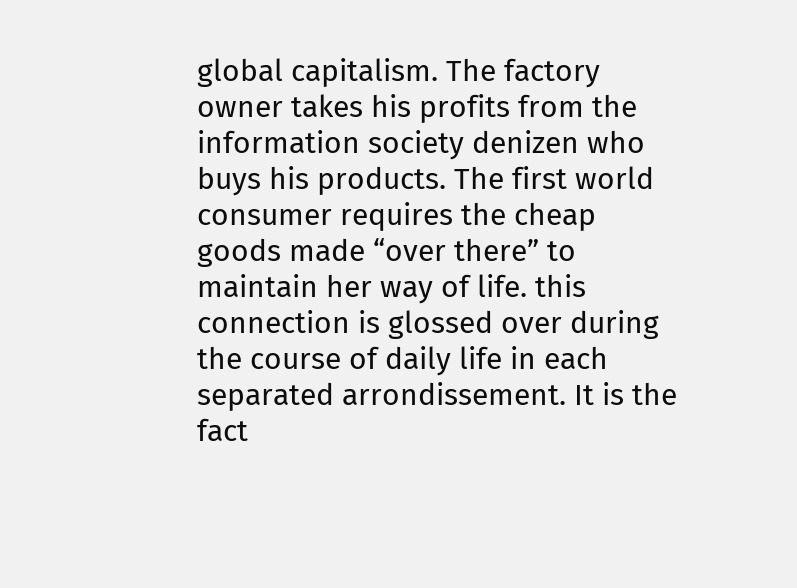global capitalism. The factory owner takes his profits from the information society denizen who buys his products. The first world consumer requires the cheap goods made “over there” to maintain her way of life. this connection is glossed over during the course of daily life in each separated arrondissement. It is the fact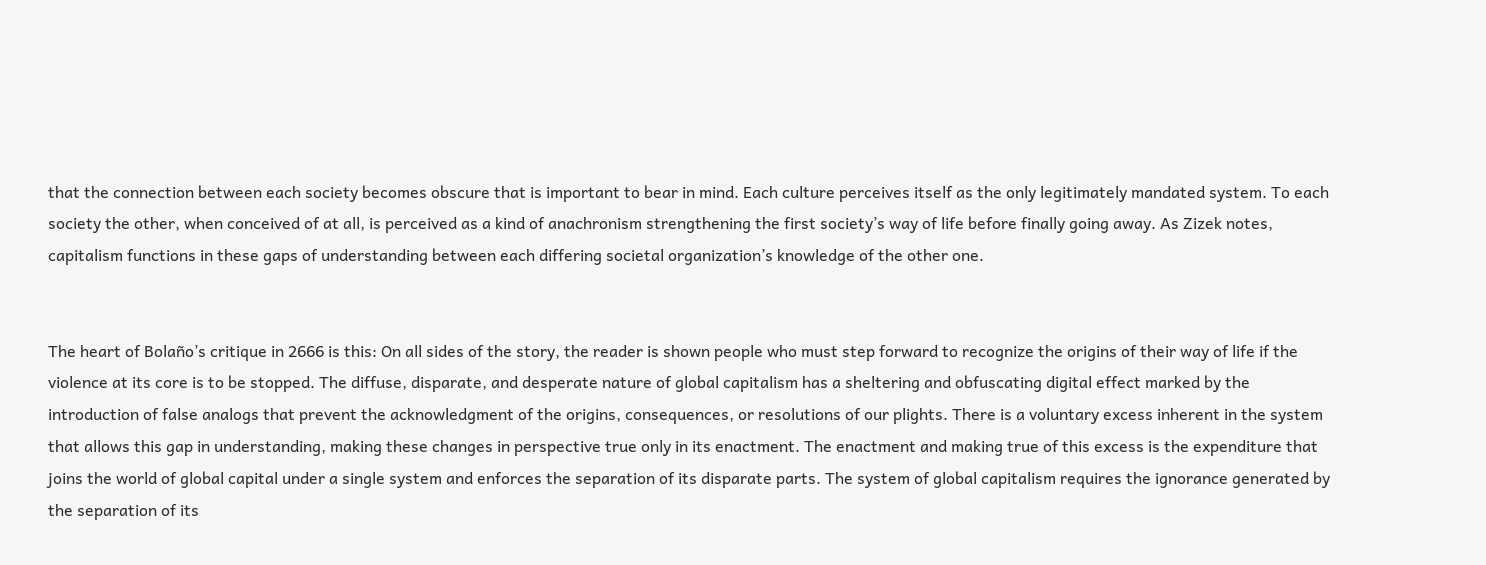that the connection between each society becomes obscure that is important to bear in mind. Each culture perceives itself as the only legitimately mandated system. To each society the other, when conceived of at all, is perceived as a kind of anachronism strengthening the first society’s way of life before finally going away. As Zizek notes, capitalism functions in these gaps of understanding between each differing societal organization’s knowledge of the other one.


The heart of Bolaño’s critique in 2666 is this: On all sides of the story, the reader is shown people who must step forward to recognize the origins of their way of life if the violence at its core is to be stopped. The diffuse, disparate, and desperate nature of global capitalism has a sheltering and obfuscating digital effect marked by the introduction of false analogs that prevent the acknowledgment of the origins, consequences, or resolutions of our plights. There is a voluntary excess inherent in the system that allows this gap in understanding, making these changes in perspective true only in its enactment. The enactment and making true of this excess is the expenditure that joins the world of global capital under a single system and enforces the separation of its disparate parts. The system of global capitalism requires the ignorance generated by the separation of its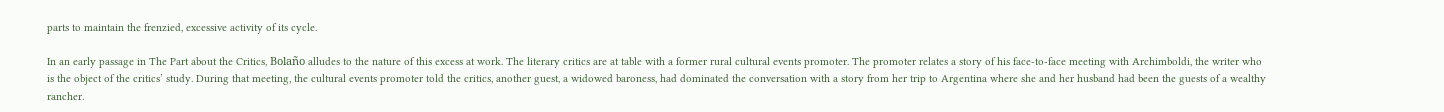parts to maintain the frenzied, excessive activity of its cycle.

In an early passage in The Part about the Critics, Bolaño alludes to the nature of this excess at work. The literary critics are at table with a former rural cultural events promoter. The promoter relates a story of his face-to-face meeting with Archimboldi, the writer who is the object of the critics’ study. During that meeting, the cultural events promoter told the critics, another guest, a widowed baroness, had dominated the conversation with a story from her trip to Argentina where she and her husband had been the guests of a wealthy rancher.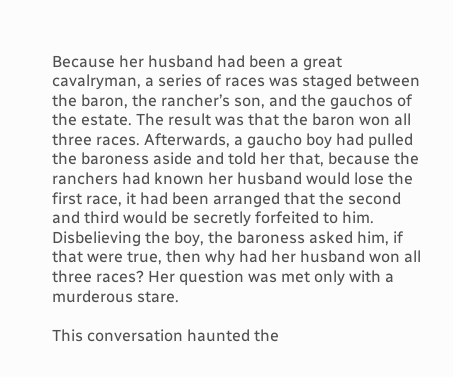Because her husband had been a great cavalryman, a series of races was staged between the baron, the rancher’s son, and the gauchos of the estate. The result was that the baron won all three races. Afterwards, a gaucho boy had pulled the baroness aside and told her that, because the ranchers had known her husband would lose the first race, it had been arranged that the second and third would be secretly forfeited to him. Disbelieving the boy, the baroness asked him, if that were true, then why had her husband won all three races? Her question was met only with a murderous stare.

This conversation haunted the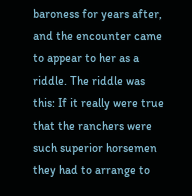baroness for years after, and the encounter came to appear to her as a riddle. The riddle was this: If it really were true that the ranchers were such superior horsemen they had to arrange to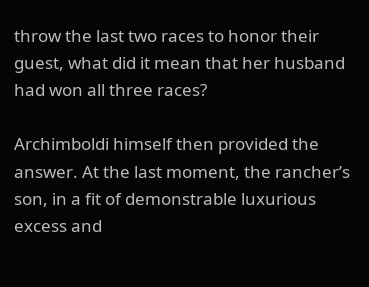throw the last two races to honor their guest, what did it mean that her husband had won all three races?

Archimboldi himself then provided the answer. At the last moment, the rancher’s son, in a fit of demonstrable luxurious excess and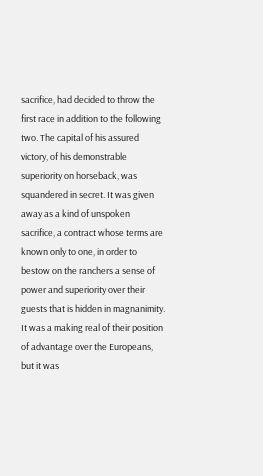sacrifice, had decided to throw the first race in addition to the following two. The capital of his assured victory, of his demonstrable superiority on horseback, was squandered in secret. It was given away as a kind of unspoken sacrifice, a contract whose terms are known only to one, in order to bestow on the ranchers a sense of power and superiority over their guests that is hidden in magnanimity. It was a making real of their position of advantage over the Europeans, but it was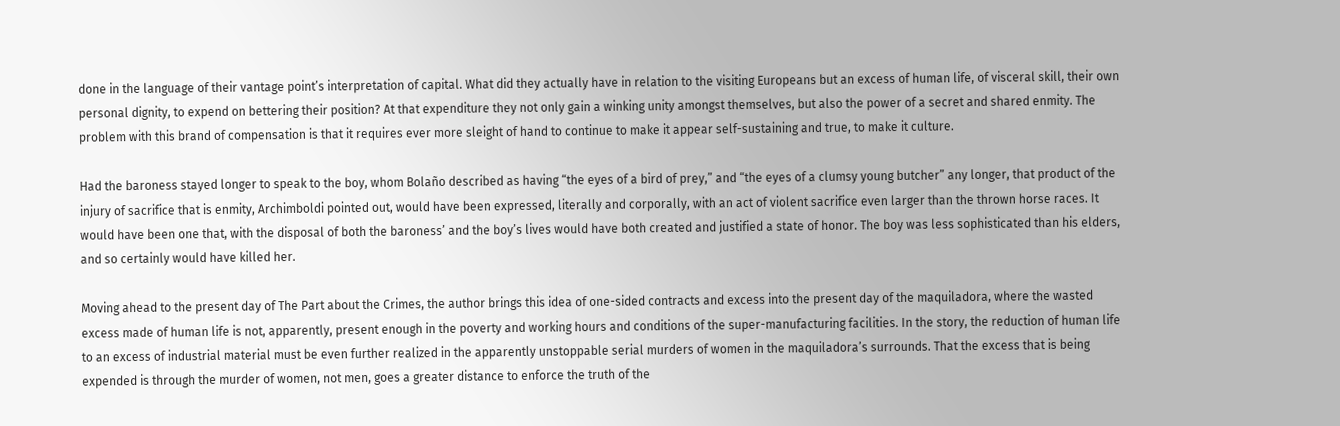done in the language of their vantage point’s interpretation of capital. What did they actually have in relation to the visiting Europeans but an excess of human life, of visceral skill, their own personal dignity, to expend on bettering their position? At that expenditure they not only gain a winking unity amongst themselves, but also the power of a secret and shared enmity. The problem with this brand of compensation is that it requires ever more sleight of hand to continue to make it appear self-sustaining and true, to make it culture.

Had the baroness stayed longer to speak to the boy, whom Bolaño described as having “the eyes of a bird of prey,” and “the eyes of a clumsy young butcher” any longer, that product of the injury of sacrifice that is enmity, Archimboldi pointed out, would have been expressed, literally and corporally, with an act of violent sacrifice even larger than the thrown horse races. It would have been one that, with the disposal of both the baroness’ and the boy’s lives would have both created and justified a state of honor. The boy was less sophisticated than his elders, and so certainly would have killed her.

Moving ahead to the present day of The Part about the Crimes, the author brings this idea of one-sided contracts and excess into the present day of the maquiladora, where the wasted excess made of human life is not, apparently, present enough in the poverty and working hours and conditions of the super-manufacturing facilities. In the story, the reduction of human life to an excess of industrial material must be even further realized in the apparently unstoppable serial murders of women in the maquiladora’s surrounds. That the excess that is being expended is through the murder of women, not men, goes a greater distance to enforce the truth of the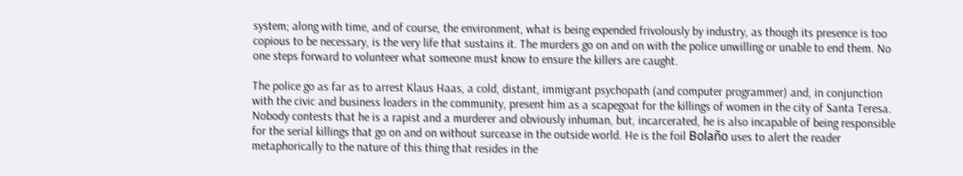system; along with time, and of course, the environment, what is being expended frivolously by industry, as though its presence is too copious to be necessary, is the very life that sustains it. The murders go on and on with the police unwilling or unable to end them. No one steps forward to volunteer what someone must know to ensure the killers are caught.

The police go as far as to arrest Klaus Haas, a cold, distant, immigrant psychopath (and computer programmer) and, in conjunction with the civic and business leaders in the community, present him as a scapegoat for the killings of women in the city of Santa Teresa. Nobody contests that he is a rapist and a murderer and obviously inhuman, but, incarcerated, he is also incapable of being responsible for the serial killings that go on and on without surcease in the outside world. He is the foil Bolaño uses to alert the reader metaphorically to the nature of this thing that resides in the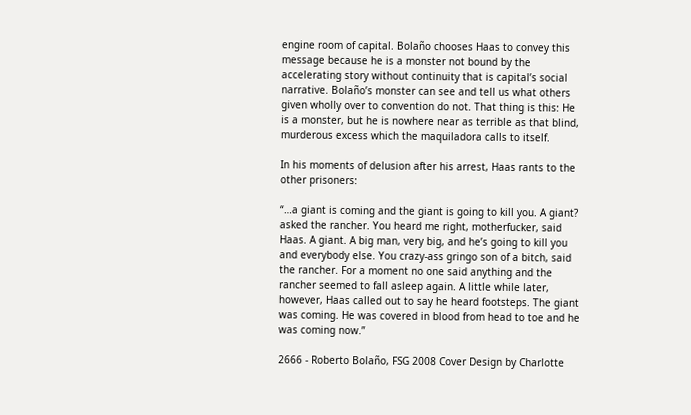engine room of capital. Bolaño chooses Haas to convey this message because he is a monster not bound by the accelerating story without continuity that is capital’s social narrative. Bolaño’s monster can see and tell us what others given wholly over to convention do not. That thing is this: He is a monster, but he is nowhere near as terrible as that blind, murderous excess which the maquiladora calls to itself.

In his moments of delusion after his arrest, Haas rants to the other prisoners:

“…a giant is coming and the giant is going to kill you. A giant? asked the rancher. You heard me right, motherfucker, said Haas. A giant. A big man, very big, and he’s going to kill you and everybody else. You crazy-ass gringo son of a bitch, said the rancher. For a moment no one said anything and the rancher seemed to fall asleep again. A little while later, however, Haas called out to say he heard footsteps. The giant was coming. He was covered in blood from head to toe and he was coming now.”

2666 - Roberto Bolaño, FSG 2008 Cover Design by Charlotte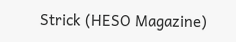Strick (HESO Magazine)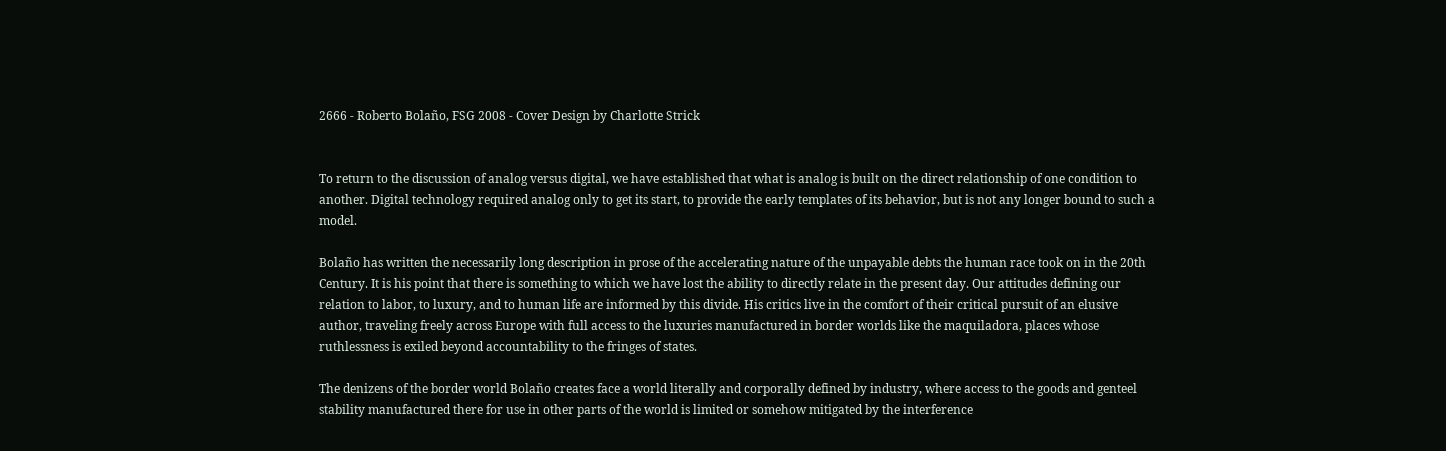2666 - Roberto Bolaño, FSG 2008 - Cover Design by Charlotte Strick


To return to the discussion of analog versus digital, we have established that what is analog is built on the direct relationship of one condition to another. Digital technology required analog only to get its start, to provide the early templates of its behavior, but is not any longer bound to such a model.

Bolaño has written the necessarily long description in prose of the accelerating nature of the unpayable debts the human race took on in the 20th Century. It is his point that there is something to which we have lost the ability to directly relate in the present day. Our attitudes defining our relation to labor, to luxury, and to human life are informed by this divide. His critics live in the comfort of their critical pursuit of an elusive author, traveling freely across Europe with full access to the luxuries manufactured in border worlds like the maquiladora, places whose ruthlessness is exiled beyond accountability to the fringes of states.

The denizens of the border world Bolaño creates face a world literally and corporally defined by industry, where access to the goods and genteel stability manufactured there for use in other parts of the world is limited or somehow mitigated by the interference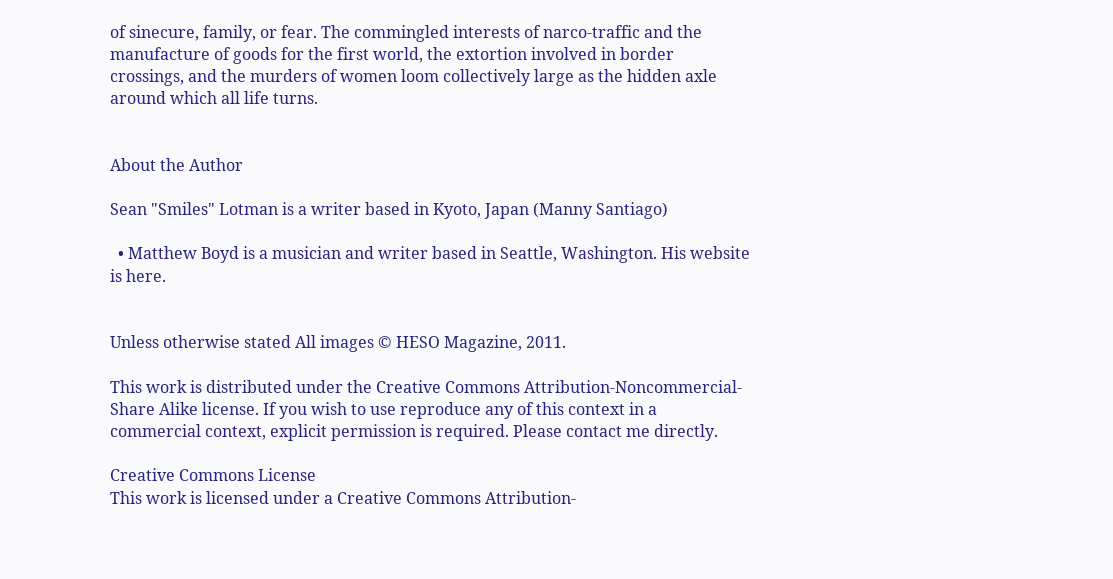of sinecure, family, or fear. The commingled interests of narco-traffic and the manufacture of goods for the first world, the extortion involved in border crossings, and the murders of women loom collectively large as the hidden axle around which all life turns.


About the Author

Sean "Smiles" Lotman is a writer based in Kyoto, Japan (Manny Santiago)

  • Matthew Boyd is a musician and writer based in Seattle, Washington. His website is here.


Unless otherwise stated All images © HESO Magazine, 2011.

This work is distributed under the Creative Commons Attribution-Noncommercial-Share Alike license. If you wish to use reproduce any of this context in a commercial context, explicit permission is required. Please contact me directly.

Creative Commons License
This work is licensed under a Creative Commons Attribution-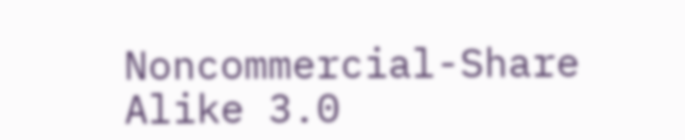Noncommercial-Share Alike 3.0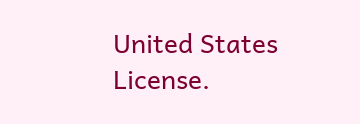United States License.